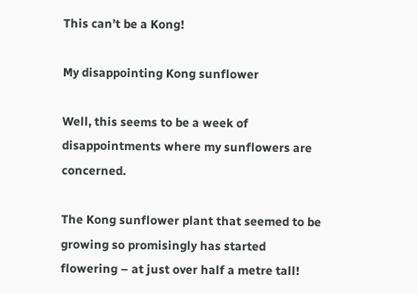This can’t be a Kong!

My disappointing Kong sunflower

Well, this seems to be a week of disappointments where my sunflowers are concerned.

The Kong sunflower plant that seemed to be growing so promisingly has started flowering – at just over half a metre tall!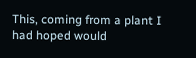This, coming from a plant I had hoped would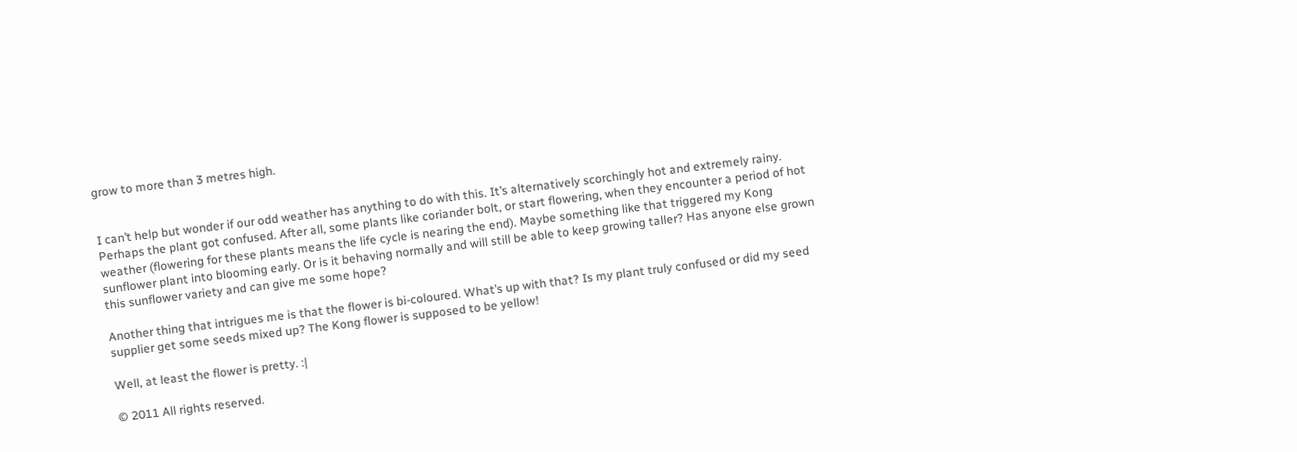grow to more than 3 metres high.


I can’t help but wonder if our odd weather has anything to do with this. It’s alternatively scorchingly hot and extremely rainy. Perhaps the plant got confused. After all, some plants like coriander bolt, or start flowering, when they encounter a period of hot weather (flowering for these plants means the life cycle is nearing the end). Maybe something like that triggered my Kong sunflower plant into blooming early. Or is it behaving normally and will still be able to keep growing taller? Has anyone else grown this sunflower variety and can give me some hope?

Another thing that intrigues me is that the flower is bi-coloured. What’s up with that? Is my plant truly confused or did my seed supplier get some seeds mixed up? The Kong flower is supposed to be yellow!

Well, at least the flower is pretty. :|

© 2011 All rights reserved.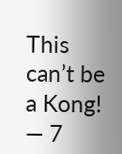This can’t be a Kong! — 7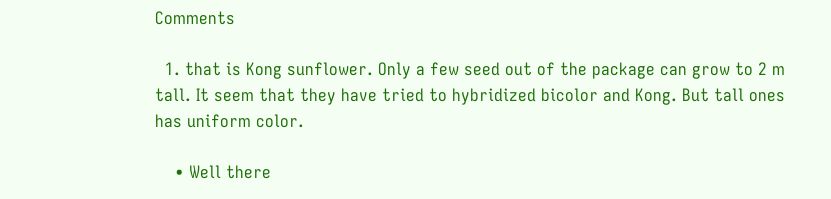Comments

  1. that is Kong sunflower. Only a few seed out of the package can grow to 2 m tall. It seem that they have tried to hybridized bicolor and Kong. But tall ones has uniform color.

    • Well there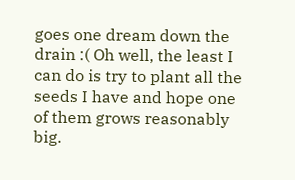goes one dream down the drain :( Oh well, the least I can do is try to plant all the seeds I have and hope one of them grows reasonably big.